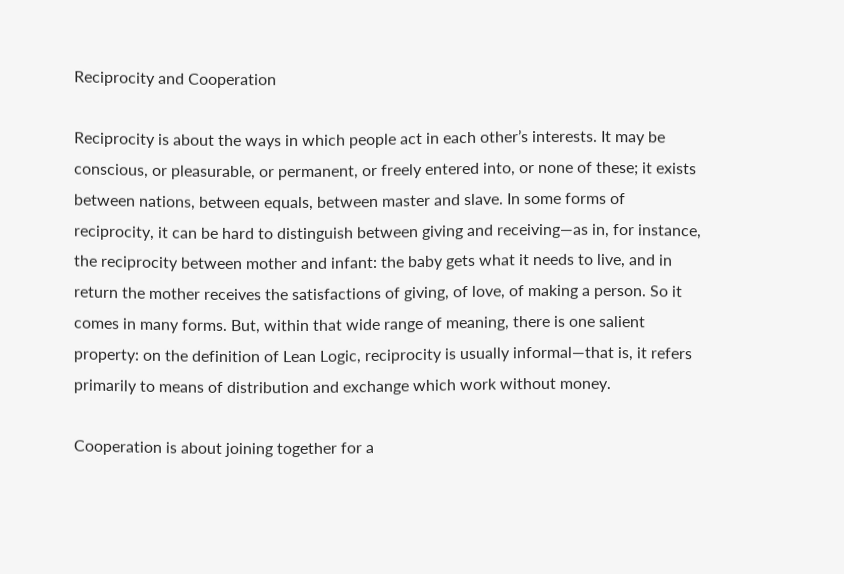Reciprocity and Cooperation

Reciprocity is about the ways in which people act in each other’s interests. It may be conscious, or pleasurable, or permanent, or freely entered into, or none of these; it exists between nations, between equals, between master and slave. In some forms of reciprocity, it can be hard to distinguish between giving and receiving—as in, for instance, the reciprocity between mother and infant: the baby gets what it needs to live, and in return the mother receives the satisfactions of giving, of love, of making a person. So it comes in many forms. But, within that wide range of meaning, there is one salient property: on the definition of Lean Logic, reciprocity is usually informal—that is, it refers primarily to means of distribution and exchange which work without money.

Cooperation is about joining together for a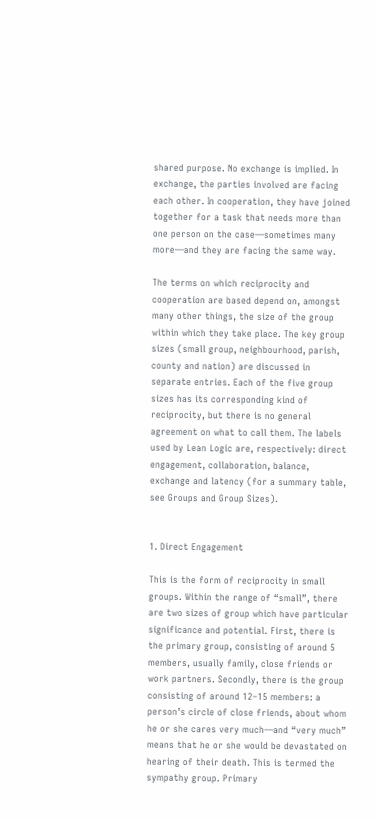shared purpose. No exchange is implied. In exchange, the parties involved are facing each other. In cooperation, they have joined together for a task that needs more than one person on the case—sometimes many more—and they are facing the same way.

The terms on which reciprocity and cooperation are based depend on, amongst many other things, the size of the group within which they take place. The key group sizes (small group, neighbourhood, parish, county and nation) are discussed in separate entries. Each of the five group sizes has its corresponding kind of reciprocity, but there is no general agreement on what to call them. The labels used by Lean Logic are, respectively: direct engagement, collaboration, balance, exchange and latency (for a summary table, see Groups and Group Sizes).


1. Direct Engagement

This is the form of reciprocity in small groups. Within the range of “small”, there are two sizes of group which have particular significance and potential. First, there is the primary group, consisting of around 5 members, usually family, close friends or work partners. Secondly, there is the group consisting of around 12–15 members: a person’s circle of close friends, about whom he or she cares very much—and “very much” means that he or she would be devastated on hearing of their death. This is termed the sympathy group. Primary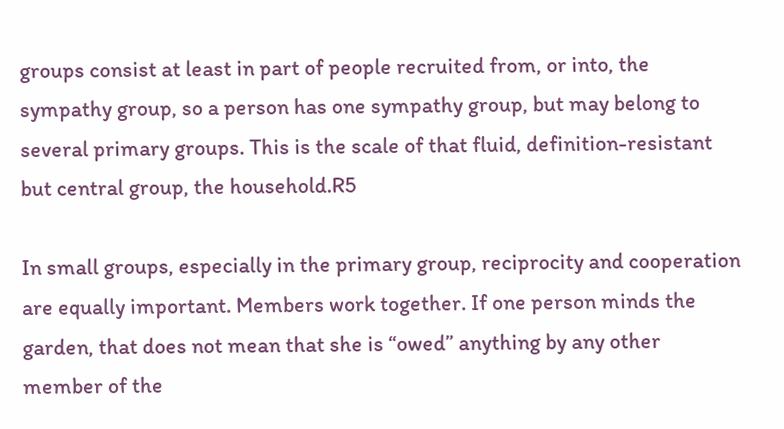groups consist at least in part of people recruited from, or into, the sympathy group, so a person has one sympathy group, but may belong to several primary groups. This is the scale of that fluid, definition-resistant but central group, the household.R5

In small groups, especially in the primary group, reciprocity and cooperation are equally important. Members work together. If one person minds the garden, that does not mean that she is “owed” anything by any other member of the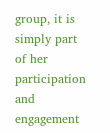group, it is simply part of her participation and engagement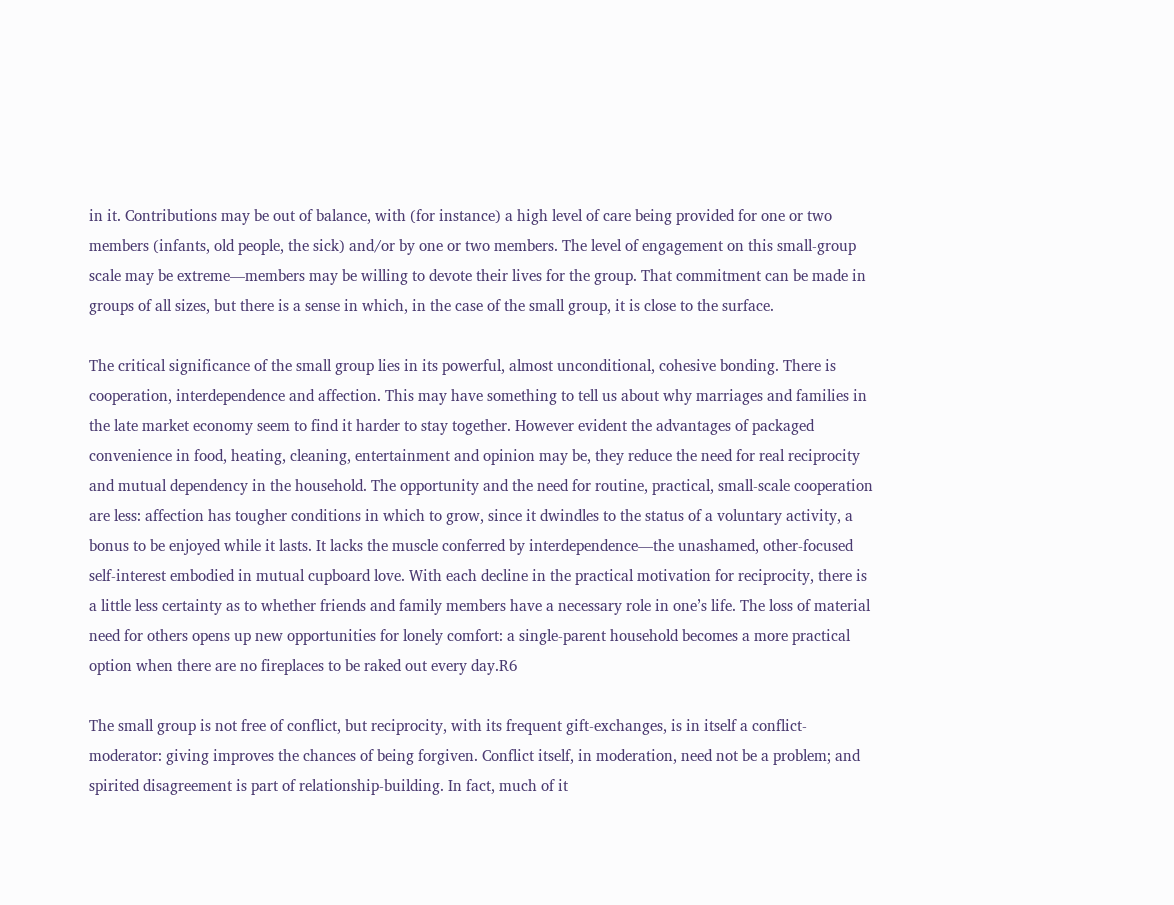in it. Contributions may be out of balance, with (for instance) a high level of care being provided for one or two members (infants, old people, the sick) and/or by one or two members. The level of engagement on this small-group scale may be extreme—members may be willing to devote their lives for the group. That commitment can be made in groups of all sizes, but there is a sense in which, in the case of the small group, it is close to the surface.

The critical significance of the small group lies in its powerful, almost unconditional, cohesive bonding. There is cooperation, interdependence and affection. This may have something to tell us about why marriages and families in the late market economy seem to find it harder to stay together. However evident the advantages of packaged convenience in food, heating, cleaning, entertainment and opinion may be, they reduce the need for real reciprocity and mutual dependency in the household. The opportunity and the need for routine, practical, small-scale cooperation are less: affection has tougher conditions in which to grow, since it dwindles to the status of a voluntary activity, a bonus to be enjoyed while it lasts. It lacks the muscle conferred by interdependence—the unashamed, other-focused self-interest embodied in mutual cupboard love. With each decline in the practical motivation for reciprocity, there is a little less certainty as to whether friends and family members have a necessary role in one’s life. The loss of material need for others opens up new opportunities for lonely comfort: a single-parent household becomes a more practical option when there are no fireplaces to be raked out every day.R6

The small group is not free of conflict, but reciprocity, with its frequent gift-exchanges, is in itself a conflict-moderator: giving improves the chances of being forgiven. Conflict itself, in moderation, need not be a problem; and spirited disagreement is part of relationship-building. In fact, much of it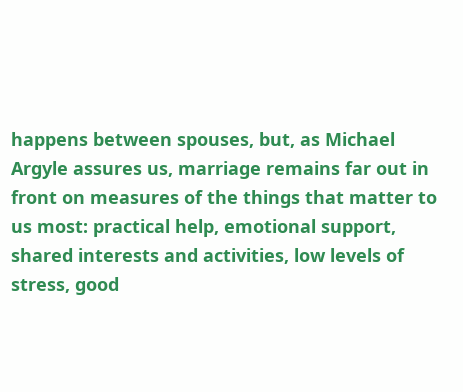happens between spouses, but, as Michael Argyle assures us, marriage remains far out in front on measures of the things that matter to us most: practical help, emotional support, shared interests and activities, low levels of stress, good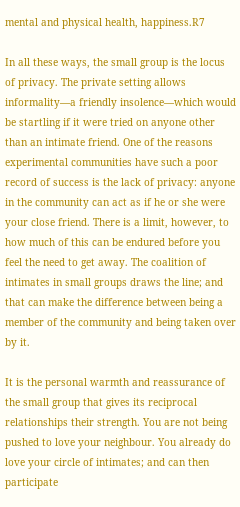mental and physical health, happiness.R7

In all these ways, the small group is the locus of privacy. The private setting allows informality—a friendly insolence—which would be startling if it were tried on anyone other than an intimate friend. One of the reasons experimental communities have such a poor record of success is the lack of privacy: anyone in the community can act as if he or she were your close friend. There is a limit, however, to how much of this can be endured before you feel the need to get away. The coalition of intimates in small groups draws the line; and that can make the difference between being a member of the community and being taken over by it.

It is the personal warmth and reassurance of the small group that gives its reciprocal relationships their strength. You are not being pushed to love your neighbour. You already do love your circle of intimates; and can then participate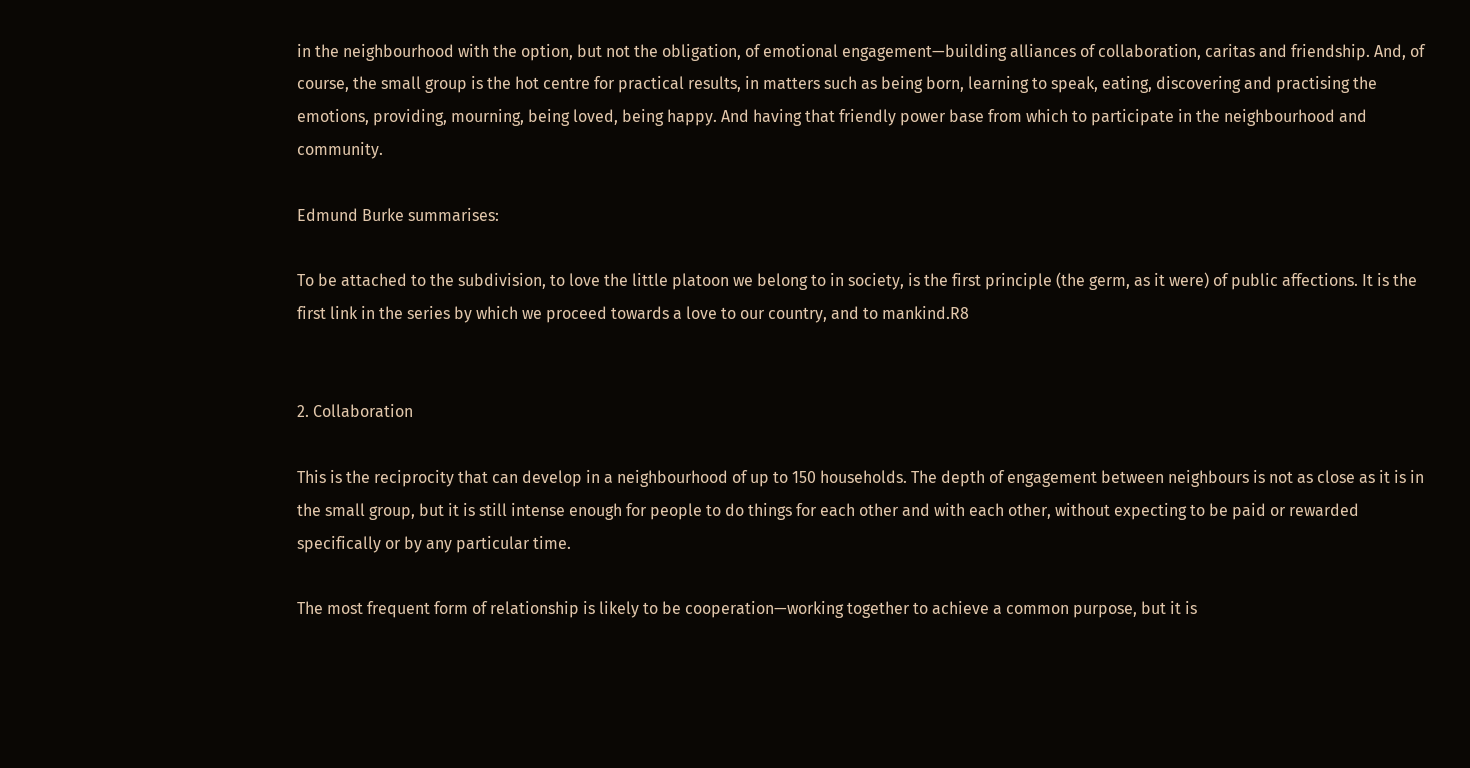in the neighbourhood with the option, but not the obligation, of emotional engagement—building alliances of collaboration, caritas and friendship. And, of course, the small group is the hot centre for practical results, in matters such as being born, learning to speak, eating, discovering and practising the emotions, providing, mourning, being loved, being happy. And having that friendly power base from which to participate in the neighbourhood and community.

Edmund Burke summarises:

To be attached to the subdivision, to love the little platoon we belong to in society, is the first principle (the germ, as it were) of public affections. It is the first link in the series by which we proceed towards a love to our country, and to mankind.R8


2. Collaboration

This is the reciprocity that can develop in a neighbourhood of up to 150 households. The depth of engagement between neighbours is not as close as it is in the small group, but it is still intense enough for people to do things for each other and with each other, without expecting to be paid or rewarded specifically or by any particular time.

The most frequent form of relationship is likely to be cooperation—working together to achieve a common purpose, but it is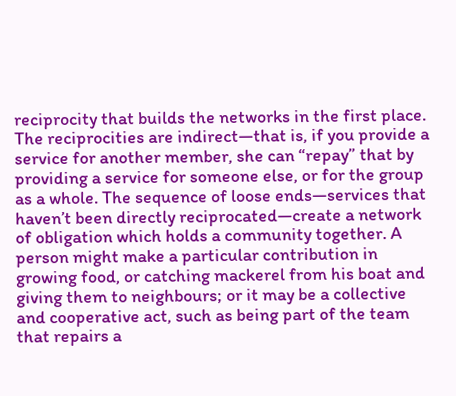reciprocity that builds the networks in the first place. The reciprocities are indirect—that is, if you provide a service for another member, she can “repay” that by providing a service for someone else, or for the group as a whole. The sequence of loose ends—services that haven’t been directly reciprocated—create a network of obligation which holds a community together. A person might make a particular contribution in growing food, or catching mackerel from his boat and giving them to neighbours; or it may be a collective and cooperative act, such as being part of the team that repairs a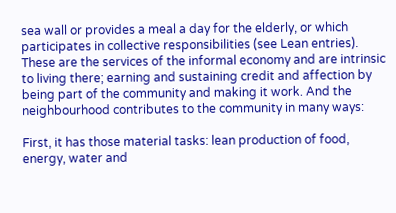sea wall or provides a meal a day for the elderly, or which participates in collective responsibilities (see Lean entries). These are the services of the informal economy and are intrinsic to living there; earning and sustaining credit and affection by being part of the community and making it work. And the neighbourhood contributes to the community in many ways:

First, it has those material tasks: lean production of food, energy, water and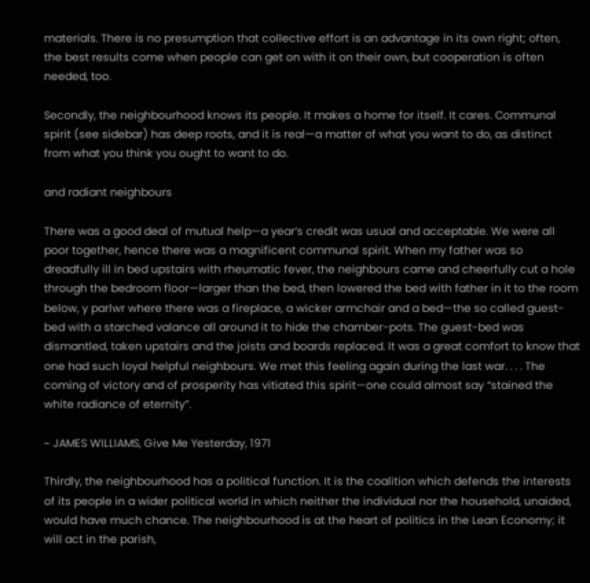materials. There is no presumption that collective effort is an advantage in its own right; often, the best results come when people can get on with it on their own, but cooperation is often needed, too.

Secondly, the neighbourhood knows its people. It makes a home for itself. It cares. Communal spirit (see sidebar) has deep roots, and it is real—a matter of what you want to do, as distinct from what you think you ought to want to do.

and radiant neighbours

There was a good deal of mutual help—a year’s credit was usual and acceptable. We were all poor together, hence there was a magnificent communal spirit. When my father was so dreadfully ill in bed upstairs with rheumatic fever, the neighbours came and cheerfully cut a hole through the bedroom floor—larger than the bed, then lowered the bed with father in it to the room below, y parlwr where there was a fireplace, a wicker armchair and a bed—the so called guest-bed with a starched valance all around it to hide the chamber-pots. The guest-bed was dismantled, taken upstairs and the joists and boards replaced. It was a great comfort to know that one had such loyal helpful neighbours. We met this feeling again during the last war. . . . The coming of victory and of prosperity has vitiated this spirit—one could almost say “stained the white radiance of eternity”.

~ JAMES WILLIAMS, Give Me Yesterday, 1971

Thirdly, the neighbourhood has a political function. It is the coalition which defends the interests of its people in a wider political world in which neither the individual nor the household, unaided, would have much chance. The neighbourhood is at the heart of politics in the Lean Economy; it will act in the parish,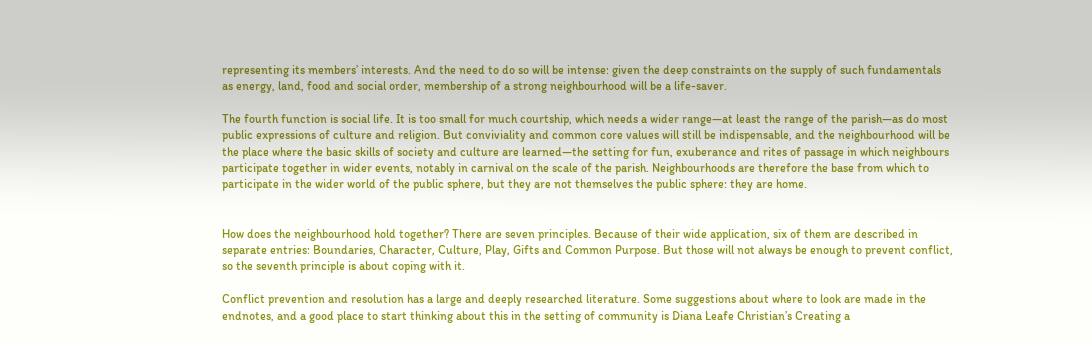representing its members’ interests. And the need to do so will be intense: given the deep constraints on the supply of such fundamentals as energy, land, food and social order, membership of a strong neighbourhood will be a life-saver.

The fourth function is social life. It is too small for much courtship, which needs a wider range—at least the range of the parish—as do most public expressions of culture and religion. But conviviality and common core values will still be indispensable, and the neighbourhood will be the place where the basic skills of society and culture are learned—the setting for fun, exuberance and rites of passage in which neighbours participate together in wider events, notably in carnival on the scale of the parish. Neighbourhoods are therefore the base from which to participate in the wider world of the public sphere, but they are not themselves the public sphere: they are home.


How does the neighbourhood hold together? There are seven principles. Because of their wide application, six of them are described in separate entries: Boundaries, Character, Culture, Play, Gifts and Common Purpose. But those will not always be enough to prevent conflict, so the seventh principle is about coping with it.

Conflict prevention and resolution has a large and deeply researched literature. Some suggestions about where to look are made in the endnotes, and a good place to start thinking about this in the setting of community is Diana Leafe Christian’s Creating a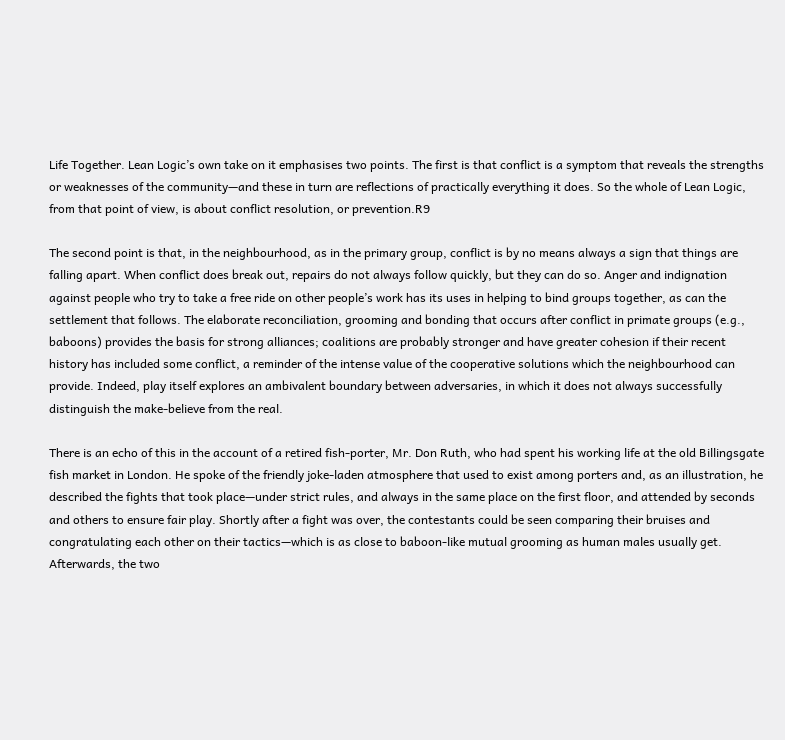Life Together. Lean Logic’s own take on it emphasises two points. The first is that conflict is a symptom that reveals the strengths or weaknesses of the community—and these in turn are reflections of practically everything it does. So the whole of Lean Logic, from that point of view, is about conflict resolution, or prevention.R9

The second point is that, in the neighbourhood, as in the primary group, conflict is by no means always a sign that things are falling apart. When conflict does break out, repairs do not always follow quickly, but they can do so. Anger and indignation against people who try to take a free ride on other people’s work has its uses in helping to bind groups together, as can the settlement that follows. The elaborate reconciliation, grooming and bonding that occurs after conflict in primate groups (e.g., baboons) provides the basis for strong alliances; coalitions are probably stronger and have greater cohesion if their recent history has included some conflict, a reminder of the intense value of the cooperative solutions which the neighbourhood can provide. Indeed, play itself explores an ambivalent boundary between adversaries, in which it does not always successfully distinguish the make-believe from the real.

There is an echo of this in the account of a retired fish-porter, Mr. Don Ruth, who had spent his working life at the old Billingsgate fish market in London. He spoke of the friendly joke-laden atmosphere that used to exist among porters and, as an illustration, he described the fights that took place—under strict rules, and always in the same place on the first floor, and attended by seconds and others to ensure fair play. Shortly after a fight was over, the contestants could be seen comparing their bruises and congratulating each other on their tactics—which is as close to baboon-like mutual grooming as human males usually get. Afterwards, the two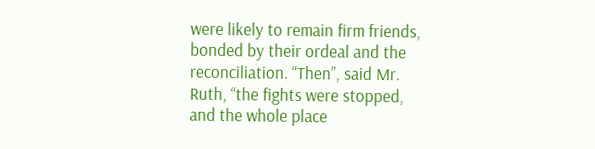were likely to remain firm friends, bonded by their ordeal and the reconciliation. “Then”, said Mr. Ruth, “the fights were stopped, and the whole place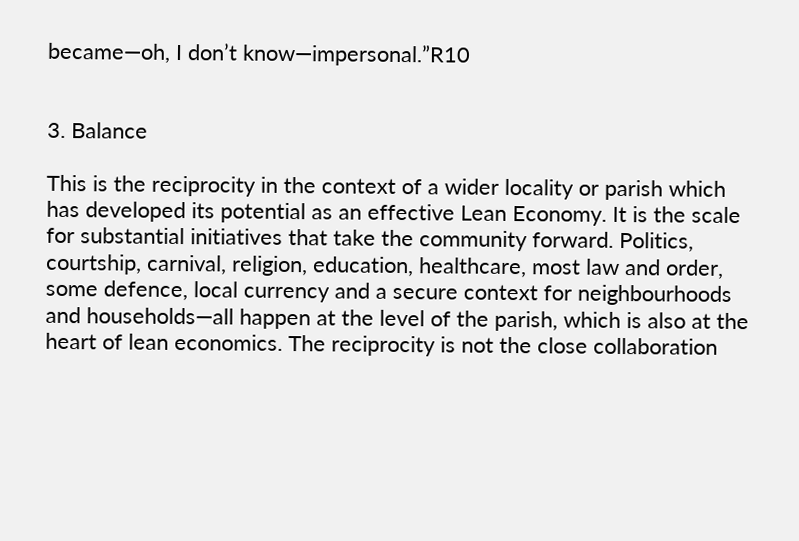became—oh, I don’t know—impersonal.”R10


3. Balance

This is the reciprocity in the context of a wider locality or parish which has developed its potential as an effective Lean Economy. It is the scale for substantial initiatives that take the community forward. Politics, courtship, carnival, religion, education, healthcare, most law and order, some defence, local currency and a secure context for neighbourhoods and households—all happen at the level of the parish, which is also at the heart of lean economics. The reciprocity is not the close collaboration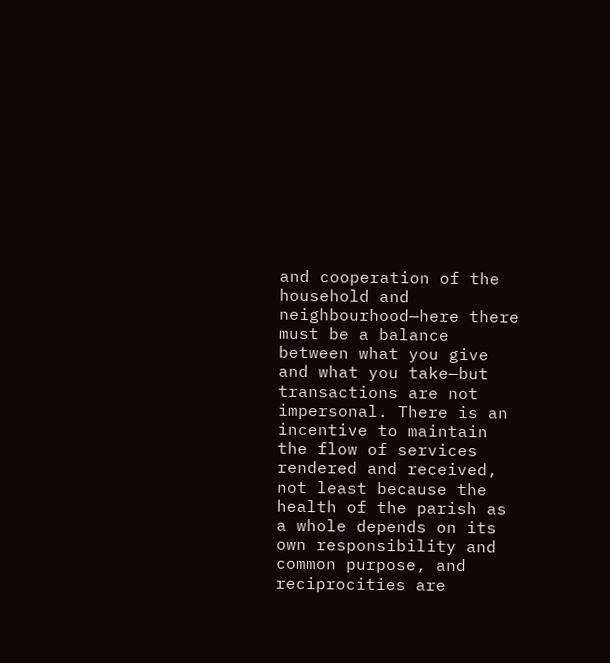and cooperation of the household and neighbourhood—here there must be a balance between what you give and what you take—but transactions are not impersonal. There is an incentive to maintain the flow of services rendered and received, not least because the health of the parish as a whole depends on its own responsibility and common purpose, and reciprocities are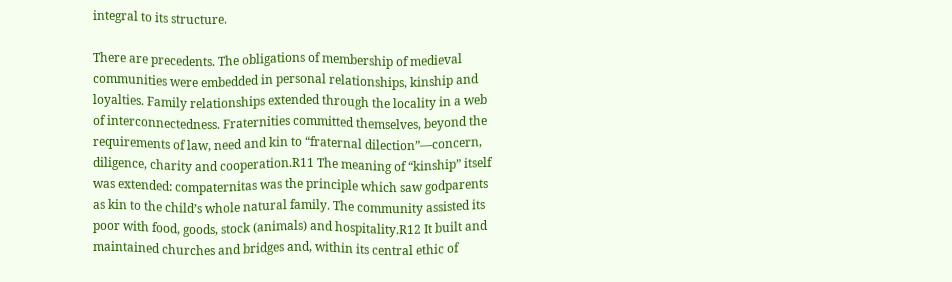integral to its structure.

There are precedents. The obligations of membership of medieval communities were embedded in personal relationships, kinship and loyalties. Family relationships extended through the locality in a web of interconnectedness. Fraternities committed themselves, beyond the requirements of law, need and kin to “fraternal dilection”—concern, diligence, charity and cooperation.R11 The meaning of “kinship” itself was extended: compaternitas was the principle which saw godparents as kin to the child’s whole natural family. The community assisted its poor with food, goods, stock (animals) and hospitality.R12 It built and maintained churches and bridges and, within its central ethic of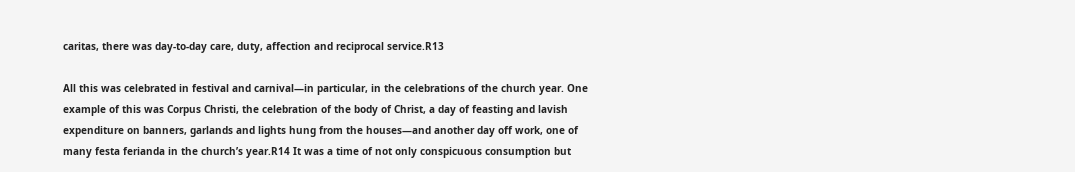caritas, there was day-to-day care, duty, affection and reciprocal service.R13

All this was celebrated in festival and carnival—in particular, in the celebrations of the church year. One example of this was Corpus Christi, the celebration of the body of Christ, a day of feasting and lavish expenditure on banners, garlands and lights hung from the houses—and another day off work, one of many festa ferianda in the church’s year.R14 It was a time of not only conspicuous consumption but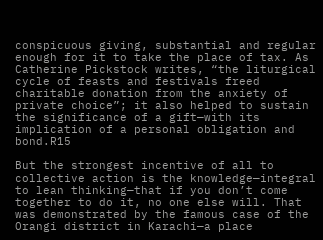conspicuous giving, substantial and regular enough for it to take the place of tax. As Catherine Pickstock writes, “the liturgical cycle of feasts and festivals freed charitable donation from the anxiety of private choice”; it also helped to sustain the significance of a gift—with its implication of a personal obligation and bond.R15

But the strongest incentive of all to collective action is the knowledge—integral to lean thinking—that if you don’t come together to do it, no one else will. That was demonstrated by the famous case of the Orangi district in Karachi—a place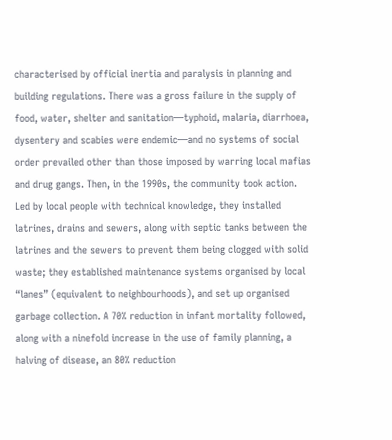characterised by official inertia and paralysis in planning and building regulations. There was a gross failure in the supply of food, water, shelter and sanitation—typhoid, malaria, diarrhoea, dysentery and scabies were endemic—and no systems of social order prevailed other than those imposed by warring local mafias and drug gangs. Then, in the 1990s, the community took action. Led by local people with technical knowledge, they installed latrines, drains and sewers, along with septic tanks between the latrines and the sewers to prevent them being clogged with solid waste; they established maintenance systems organised by local “lanes” (equivalent to neighbourhoods), and set up organised garbage collection. A 70% reduction in infant mortality followed, along with a ninefold increase in the use of family planning, a halving of disease, an 80% reduction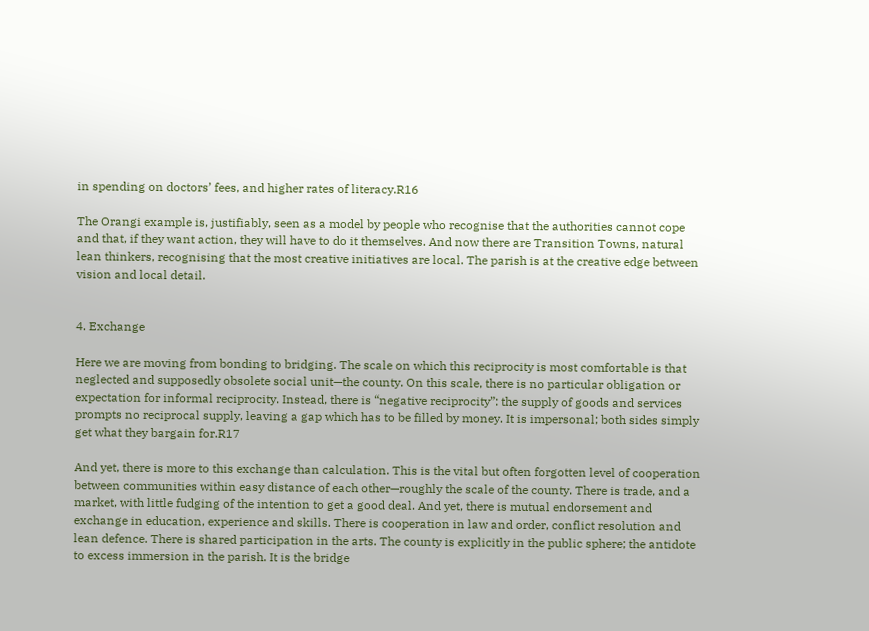in spending on doctors’ fees, and higher rates of literacy.R16

The Orangi example is, justifiably, seen as a model by people who recognise that the authorities cannot cope and that, if they want action, they will have to do it themselves. And now there are Transition Towns, natural lean thinkers, recognising that the most creative initiatives are local. The parish is at the creative edge between vision and local detail.


4. Exchange

Here we are moving from bonding to bridging. The scale on which this reciprocity is most comfortable is that neglected and supposedly obsolete social unit—the county. On this scale, there is no particular obligation or expectation for informal reciprocity. Instead, there is “negative reciprocity”: the supply of goods and services prompts no reciprocal supply, leaving a gap which has to be filled by money. It is impersonal; both sides simply get what they bargain for.R17

And yet, there is more to this exchange than calculation. This is the vital but often forgotten level of cooperation between communities within easy distance of each other—roughly the scale of the county. There is trade, and a market, with little fudging of the intention to get a good deal. And yet, there is mutual endorsement and exchange in education, experience and skills. There is cooperation in law and order, conflict resolution and lean defence. There is shared participation in the arts. The county is explicitly in the public sphere; the antidote to excess immersion in the parish. It is the bridge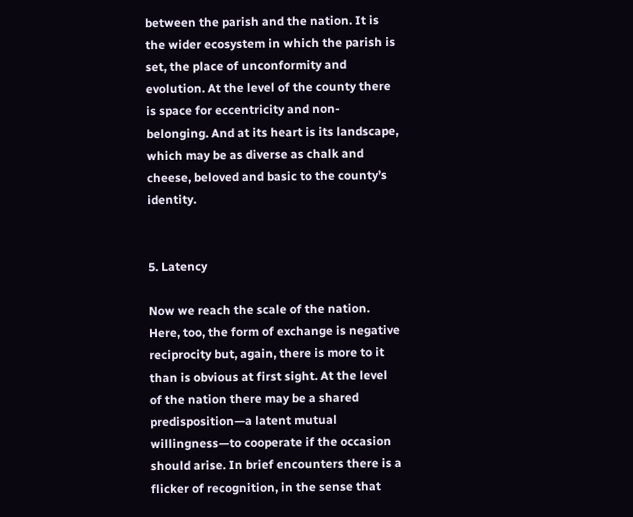between the parish and the nation. It is the wider ecosystem in which the parish is set, the place of unconformity and evolution. At the level of the county there is space for eccentricity and non-belonging. And at its heart is its landscape, which may be as diverse as chalk and cheese, beloved and basic to the county’s identity.


5. Latency

Now we reach the scale of the nation. Here, too, the form of exchange is negative reciprocity but, again, there is more to it than is obvious at first sight. At the level of the nation there may be a shared predisposition—a latent mutual willingness—to cooperate if the occasion should arise. In brief encounters there is a flicker of recognition, in the sense that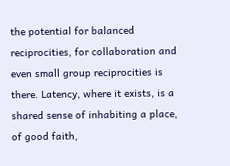the potential for balanced reciprocities, for collaboration and even small group reciprocities is there. Latency, where it exists, is a shared sense of inhabiting a place, of good faith,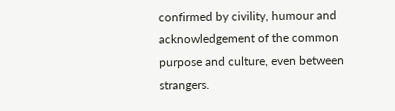confirmed by civility, humour and acknowledgement of the common purpose and culture, even between strangers.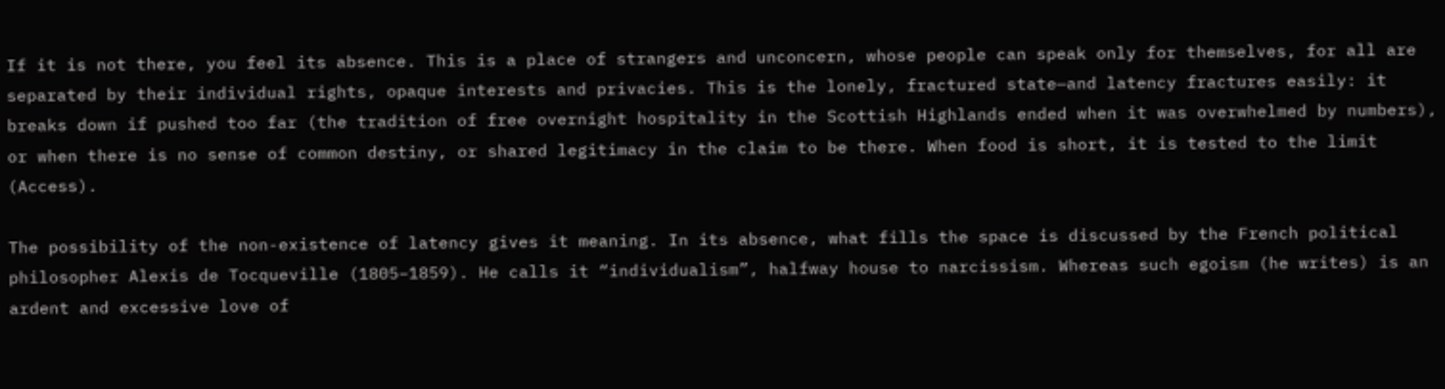If it is not there, you feel its absence. This is a place of strangers and unconcern, whose people can speak only for themselves, for all are separated by their individual rights, opaque interests and privacies. This is the lonely, fractured state—and latency fractures easily: it breaks down if pushed too far (the tradition of free overnight hospitality in the Scottish Highlands ended when it was overwhelmed by numbers), or when there is no sense of common destiny, or shared legitimacy in the claim to be there. When food is short, it is tested to the limit (Access).

The possibility of the non-existence of latency gives it meaning. In its absence, what fills the space is discussed by the French political philosopher Alexis de Tocqueville (1805–1859). He calls it “individualism”, halfway house to narcissism. Whereas such egoism (he writes) is an ardent and excessive love of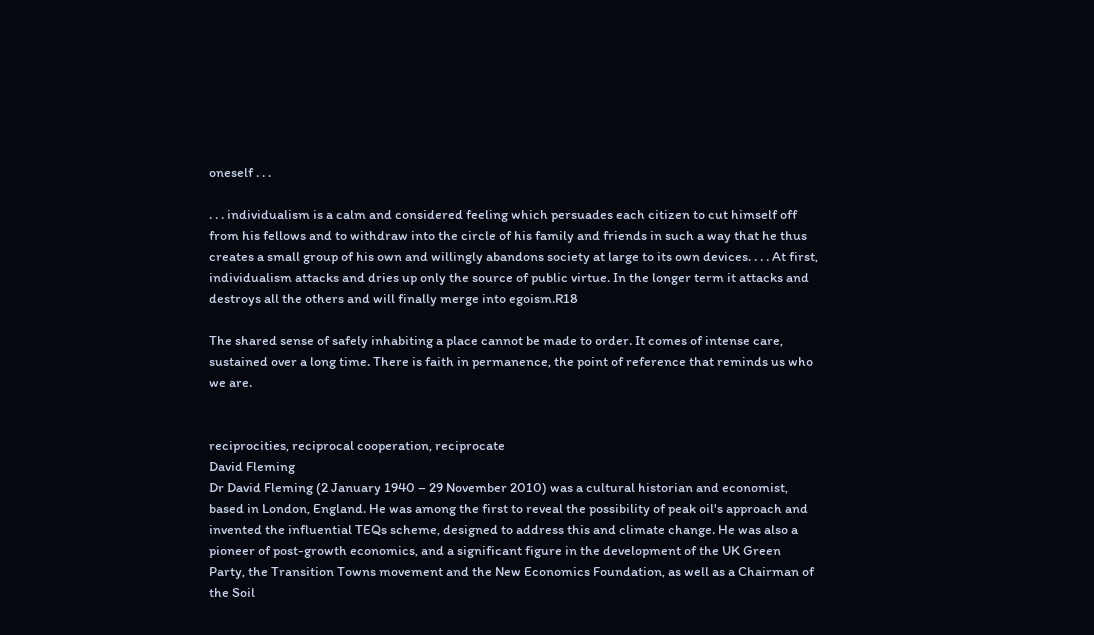oneself . . .

. . . individualism is a calm and considered feeling which persuades each citizen to cut himself off from his fellows and to withdraw into the circle of his family and friends in such a way that he thus creates a small group of his own and willingly abandons society at large to its own devices. . . . At first, individualism attacks and dries up only the source of public virtue. In the longer term it attacks and destroys all the others and will finally merge into egoism.R18

The shared sense of safely inhabiting a place cannot be made to order. It comes of intense care, sustained over a long time. There is faith in permanence, the point of reference that reminds us who we are.


reciprocities, reciprocal cooperation, reciprocate
David Fleming
Dr David Fleming (2 January 1940 – 29 November 2010) was a cultural historian and economist, based in London, England. He was among the first to reveal the possibility of peak oil's approach and invented the influential TEQs scheme, designed to address this and climate change. He was also a pioneer of post-growth economics, and a significant figure in the development of the UK Green Party, the Transition Towns movement and the New Economics Foundation, as well as a Chairman of the Soil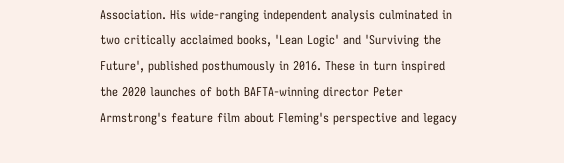Association. His wide-ranging independent analysis culminated in two critically acclaimed books, 'Lean Logic' and 'Surviving the Future', published posthumously in 2016. These in turn inspired the 2020 launches of both BAFTA-winning director Peter Armstrong's feature film about Fleming's perspective and legacy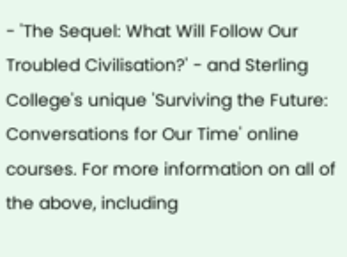- 'The Sequel: What Will Follow Our Troubled Civilisation?' - and Sterling College's unique 'Surviving the Future: Conversations for Our Time' online courses. For more information on all of the above, including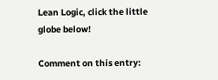Lean Logic, click the little globe below!

Comment on this entry: